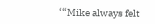‘“Mike always felt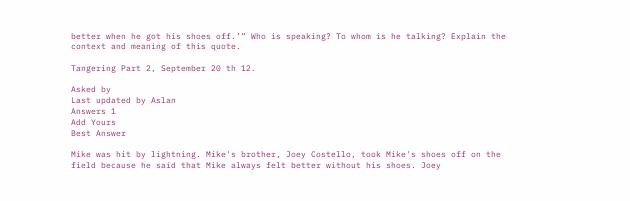better when he got his shoes off.’” Who is speaking? To whom is he talking? Explain the context and meaning of this quote.

Tangering Part 2, September 20 th 12.

Asked by
Last updated by Aslan
Answers 1
Add Yours
Best Answer

Mike was hit by lightning. Mike's brother, Joey Costello, took Mike's shoes off on the field because he said that Mike always felt better without his shoes. Joey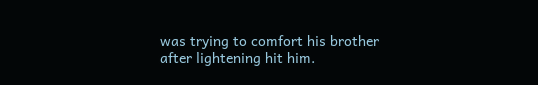was trying to comfort his brother after lightening hit him.